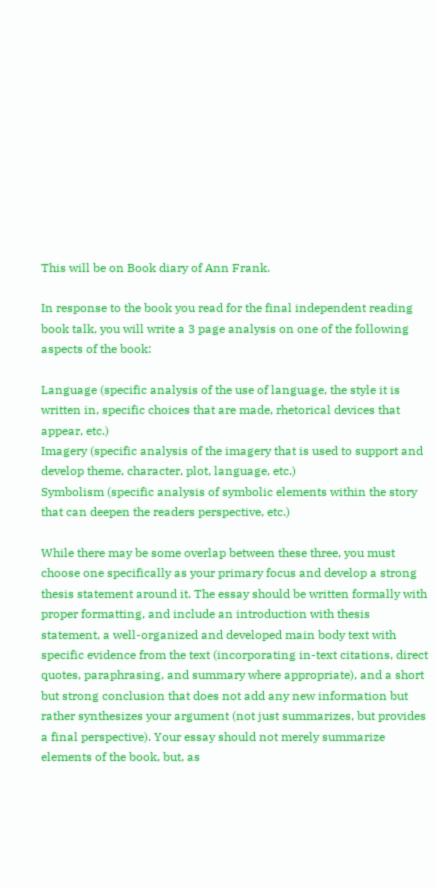This will be on Book diary of Ann Frank.

In response to the book you read for the final independent reading book talk, you will write a 3 page analysis on one of the following aspects of the book:

Language (specific analysis of the use of language, the style it is written in, specific choices that are made, rhetorical devices that appear, etc.)
Imagery (specific analysis of the imagery that is used to support and develop theme, character, plot, language, etc.)
Symbolism (specific analysis of symbolic elements within the story that can deepen the readers perspective, etc.)

While there may be some overlap between these three, you must choose one specifically as your primary focus and develop a strong thesis statement around it. The essay should be written formally with proper formatting, and include an introduction with thesis statement, a well-organized and developed main body text with specific evidence from the text (incorporating in-text citations, direct quotes, paraphrasing, and summary where appropriate), and a short but strong conclusion that does not add any new information but rather synthesizes your argument (not just summarizes, but provides a final perspective). Your essay should not merely summarize elements of the book, but, as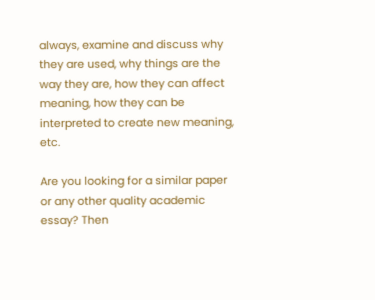always, examine and discuss why they are used, why things are the way they are, how they can affect meaning, how they can be interpreted to create new meaning, etc.

Are you looking for a similar paper or any other quality academic essay? Then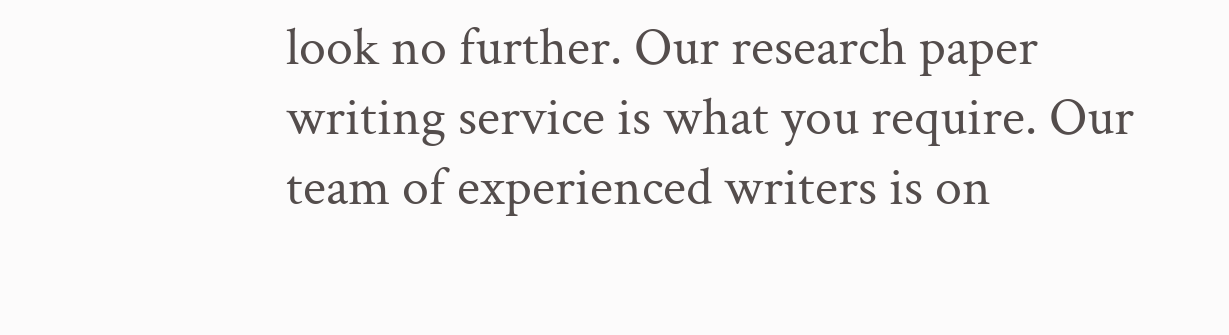look no further. Our research paper writing service is what you require. Our team of experienced writers is on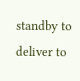standby to deliver to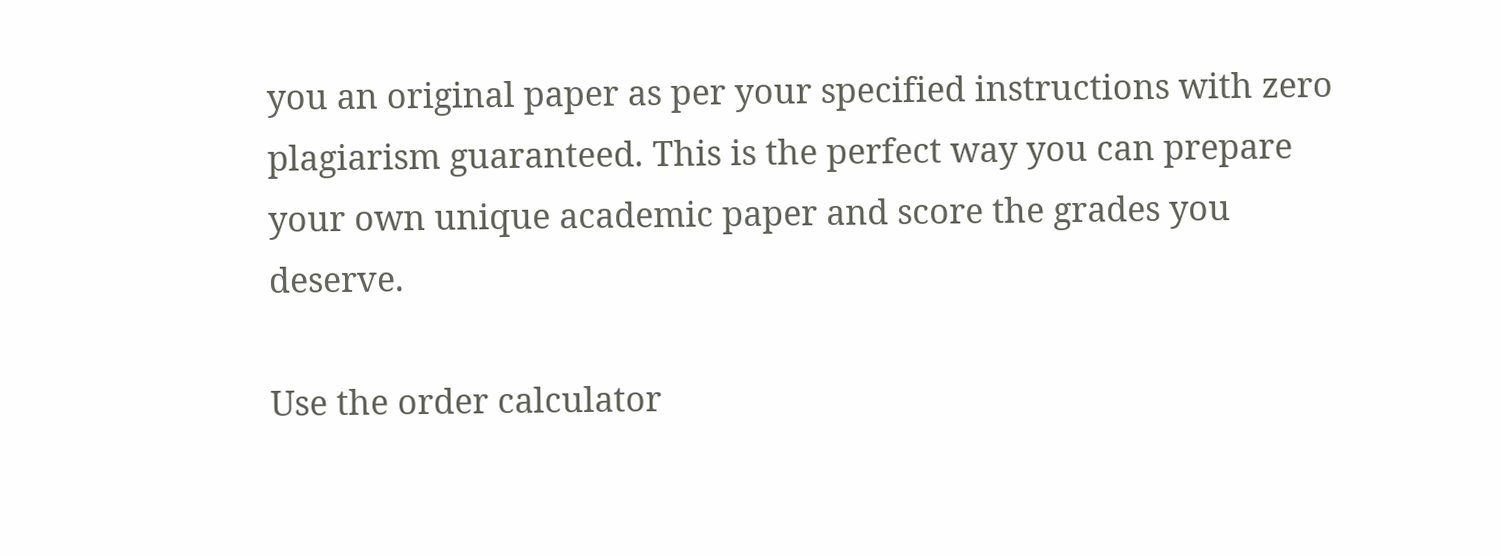you an original paper as per your specified instructions with zero plagiarism guaranteed. This is the perfect way you can prepare your own unique academic paper and score the grades you deserve.

Use the order calculator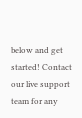below and get started! Contact our live support team for any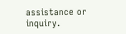assistance or inquiry.